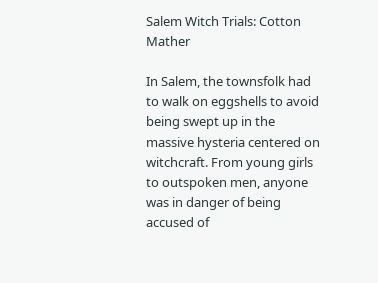Salem Witch Trials: Cotton Mather

In Salem, the townsfolk had to walk on eggshells to avoid being swept up in the massive hysteria centered on witchcraft. From young girls to outspoken men, anyone was in danger of being accused of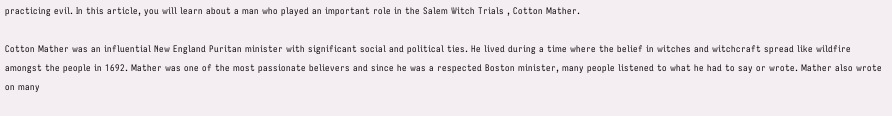practicing evil. In this article, you will learn about a man who played an important role in the Salem Witch Trials , Cotton Mather.

Cotton Mather was an influential New England Puritan minister with significant social and political ties. He lived during a time where the belief in witches and witchcraft spread like wildfire amongst the people in 1692. Mather was one of the most passionate believers and since he was a respected Boston minister, many people listened to what he had to say or wrote. Mather also wrote on many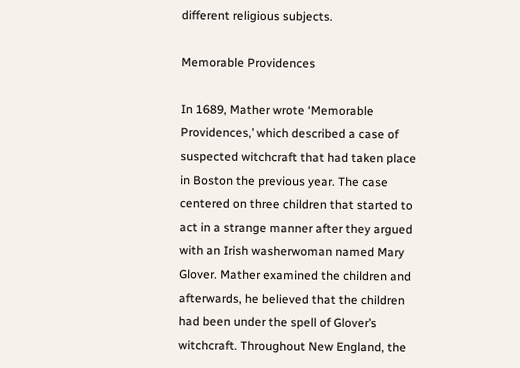different religious subjects.

Memorable Providences

In 1689, Mather wrote ‘Memorable Providences,’ which described a case of suspected witchcraft that had taken place in Boston the previous year. The case centered on three children that started to act in a strange manner after they argued with an Irish washerwoman named Mary Glover. Mather examined the children and afterwards, he believed that the children had been under the spell of Glover’s witchcraft. Throughout New England, the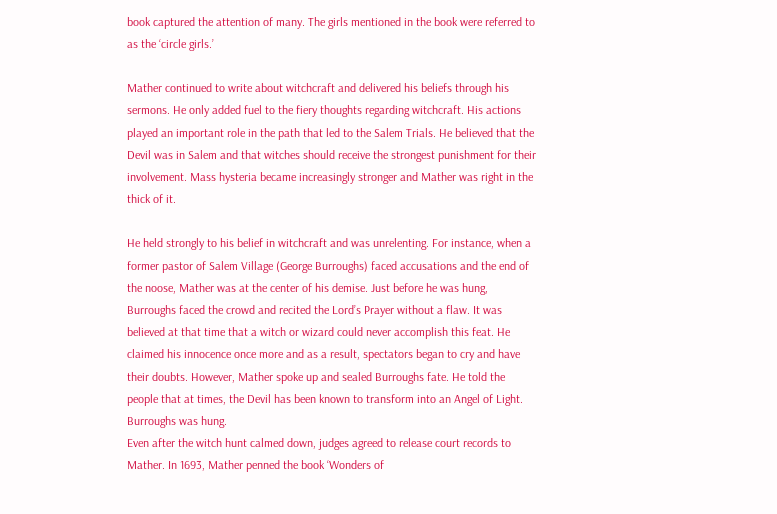book captured the attention of many. The girls mentioned in the book were referred to as the ‘circle girls.’

Mather continued to write about witchcraft and delivered his beliefs through his sermons. He only added fuel to the fiery thoughts regarding witchcraft. His actions played an important role in the path that led to the Salem Trials. He believed that the Devil was in Salem and that witches should receive the strongest punishment for their involvement. Mass hysteria became increasingly stronger and Mather was right in the thick of it.

He held strongly to his belief in witchcraft and was unrelenting. For instance, when a former pastor of Salem Village (George Burroughs) faced accusations and the end of the noose, Mather was at the center of his demise. Just before he was hung, Burroughs faced the crowd and recited the Lord’s Prayer without a flaw. It was believed at that time that a witch or wizard could never accomplish this feat. He claimed his innocence once more and as a result, spectators began to cry and have their doubts. However, Mather spoke up and sealed Burroughs fate. He told the people that at times, the Devil has been known to transform into an Angel of Light. Burroughs was hung.
Even after the witch hunt calmed down, judges agreed to release court records to Mather. In 1693, Mather penned the book ‘Wonders of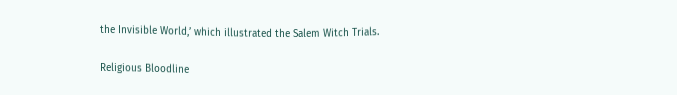the Invisible World,’ which illustrated the Salem Witch Trials.

Religious Bloodline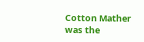Cotton Mather was the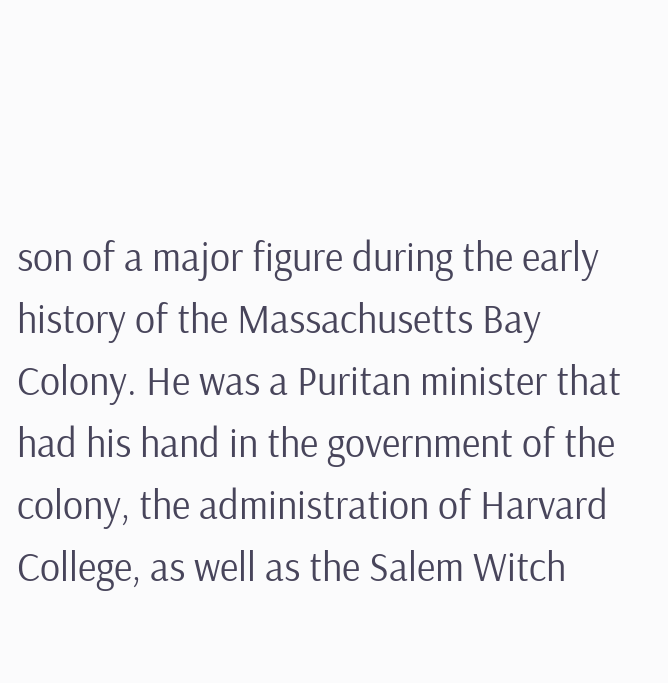son of a major figure during the early history of the Massachusetts Bay Colony. He was a Puritan minister that had his hand in the government of the colony, the administration of Harvard College, as well as the Salem Witch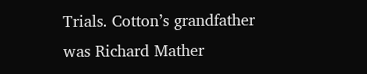Trials. Cotton’s grandfather was Richard Mather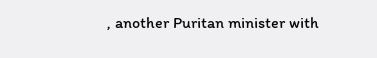, another Puritan minister with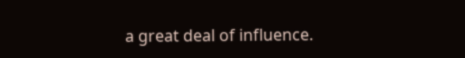a great deal of influence.